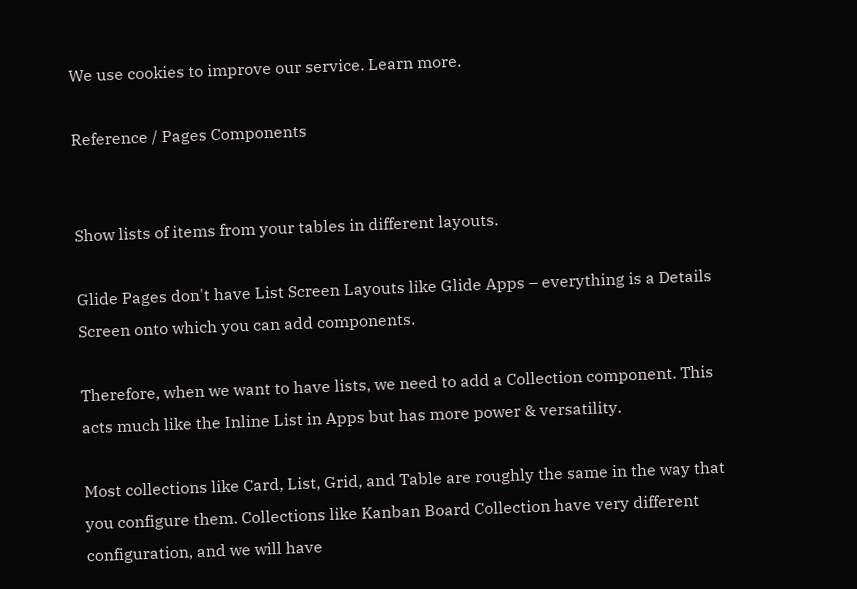We use cookies to improve our service. Learn more.

Reference / Pages Components


Show lists of items from your tables in different layouts.

Glide Pages don't have List Screen Layouts like Glide Apps – everything is a Details Screen onto which you can add components.

Therefore, when we want to have lists, we need to add a Collection component. This acts much like the Inline List in Apps but has more power & versatility.

Most collections like Card, List, Grid, and Table are roughly the same in the way that you configure them. Collections like Kanban Board Collection have very different configuration, and we will have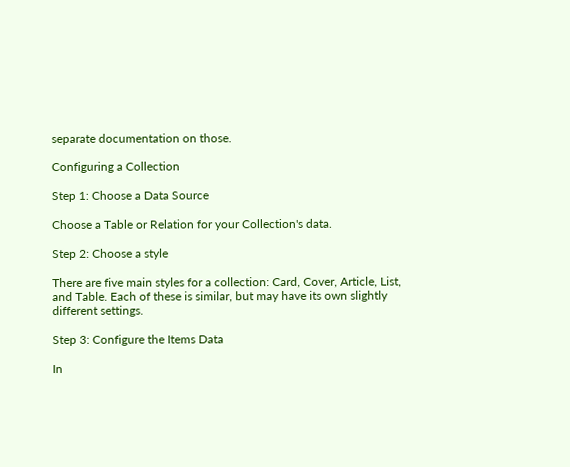separate documentation on those.

Configuring a Collection

Step 1: Choose a Data Source

Choose a Table or Relation for your Collection's data.

Step 2: Choose a style

There are five main styles for a collection: Card, Cover, Article, List, and Table. Each of these is similar, but may have its own slightly different settings.

Step 3: Configure the Items Data

In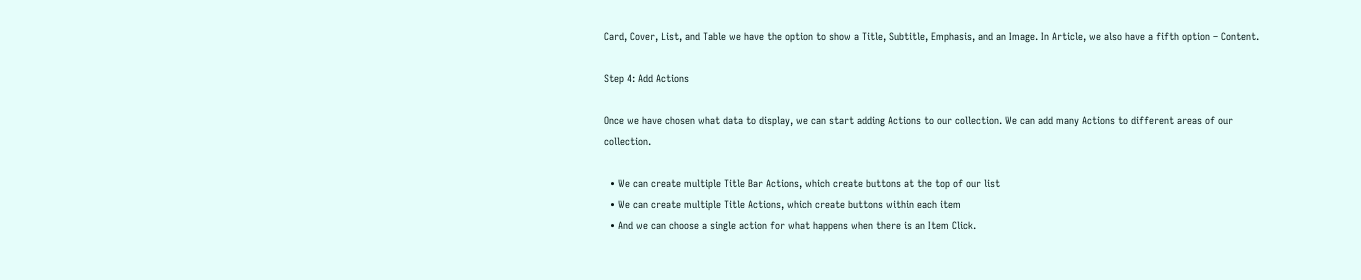Card, Cover, List, and Table we have the option to show a Title, Subtitle, Emphasis, and an Image. In Article, we also have a fifth option – Content.

Step 4: Add Actions

Once we have chosen what data to display, we can start adding Actions to our collection. We can add many Actions to different areas of our collection.

  • We can create multiple Title Bar Actions, which create buttons at the top of our list
  • We can create multiple Title Actions, which create buttons within each item
  • And we can choose a single action for what happens when there is an Item Click.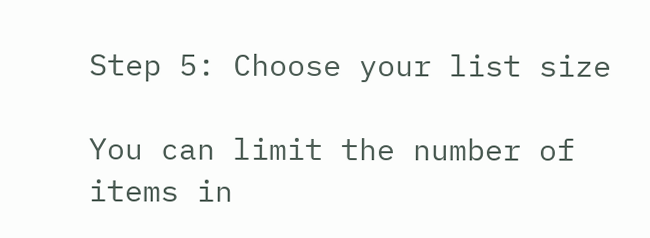Step 5: Choose your list size

You can limit the number of items in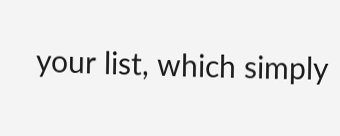your list, which simply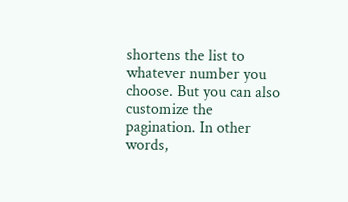shortens the list to whatever number you choose. But you can also customize the pagination. In other words,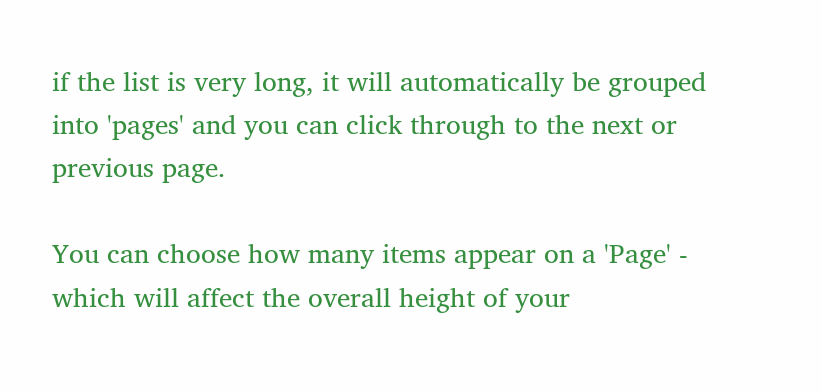if the list is very long, it will automatically be grouped into 'pages' and you can click through to the next or previous page.

You can choose how many items appear on a 'Page' - which will affect the overall height of your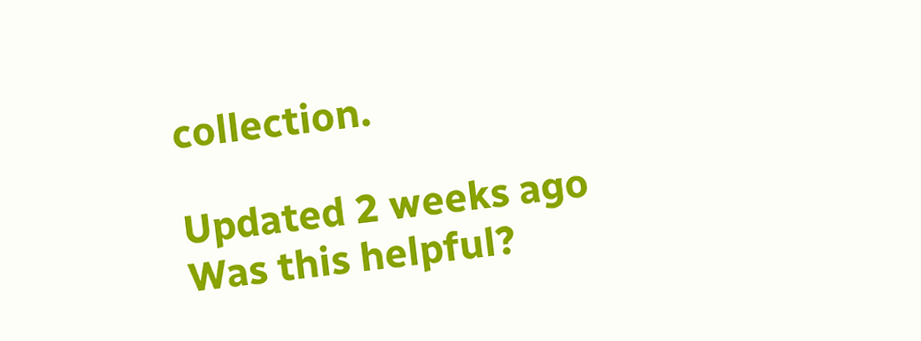collection.

Updated 2 weeks ago
Was this helpful?